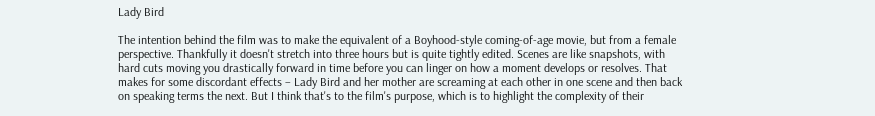Lady Bird

The intention behind the film was to make the equivalent of a Boyhood-style coming-of-age movie, but from a female perspective. Thankfully it doesn't stretch into three hours but is quite tightly edited. Scenes are like snapshots, with hard cuts moving you drastically forward in time before you can linger on how a moment develops or resolves. That makes for some discordant effects – Lady Bird and her mother are screaming at each other in one scene and then back on speaking terms the next. But I think that's to the film's purpose, which is to highlight the complexity of their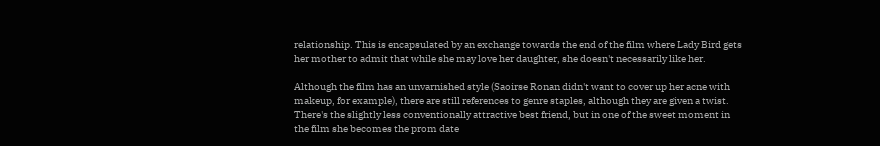relationship. This is encapsulated by an exchange towards the end of the film where Lady Bird gets her mother to admit that while she may love her daughter, she doesn't necessarily like her.

Although the film has an unvarnished style (Saoirse Ronan didn't want to cover up her acne with makeup, for example), there are still references to genre staples, although they are given a twist. There's the slightly less conventionally attractive best friend, but in one of the sweet moment in the film she becomes the prom date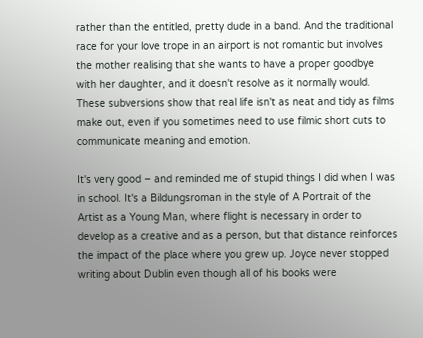rather than the entitled, pretty dude in a band. And the traditional race for your love trope in an airport is not romantic but involves the mother realising that she wants to have a proper goodbye with her daughter, and it doesn't resolve as it normally would. These subversions show that real life isn't as neat and tidy as films make out, even if you sometimes need to use filmic short cuts to communicate meaning and emotion.

It's very good – and reminded me of stupid things I did when I was in school. It's a Bildungsroman in the style of A Portrait of the Artist as a Young Man, where flight is necessary in order to develop as a creative and as a person, but that distance reinforces the impact of the place where you grew up. Joyce never stopped writing about Dublin even though all of his books were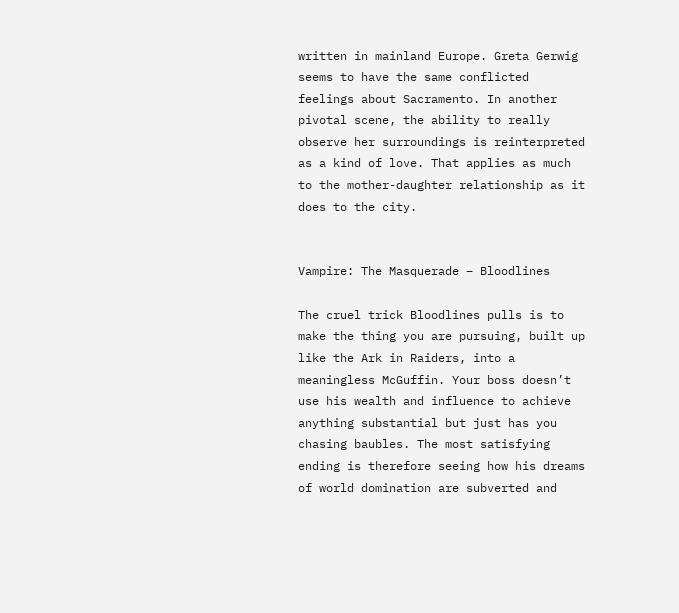written in mainland Europe. Greta Gerwig seems to have the same conflicted feelings about Sacramento. In another pivotal scene, the ability to really observe her surroundings is reinterpreted as a kind of love. That applies as much to the mother-daughter relationship as it does to the city.


Vampire: The Masquerade – Bloodlines

The cruel trick Bloodlines pulls is to make the thing you are pursuing, built up like the Ark in Raiders, into a meaningless McGuffin. Your boss doesn’t use his wealth and influence to achieve anything substantial but just has you chasing baubles. The most satisfying ending is therefore seeing how his dreams of world domination are subverted and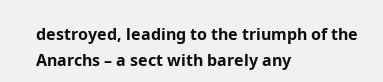destroyed, leading to the triumph of the Anarchs – a sect with barely any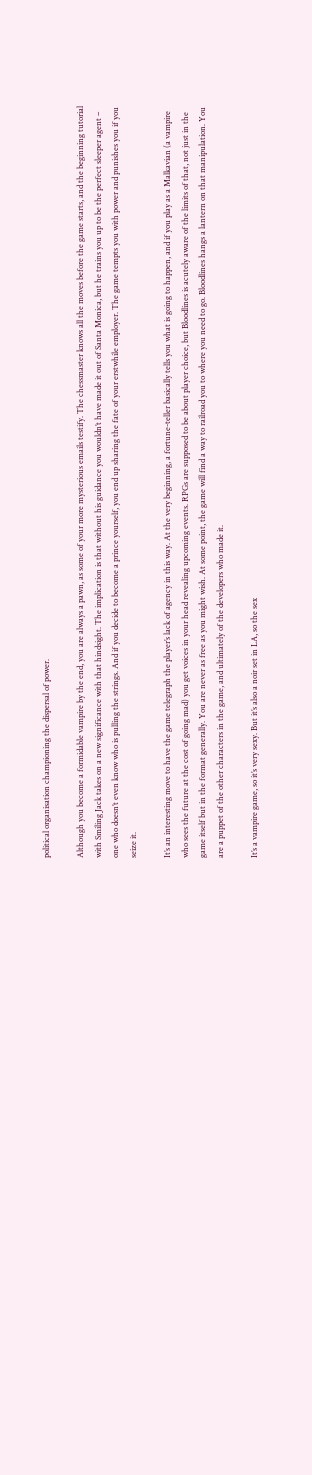political organisation championing the dispersal of power.

Although you become a formidable vampire by the end, you are always a pawn, as some of your more mysterious emails testify. The chessmaster knows all the moves before the game starts, and the beginning tutorial with Smiling Jack takes on a new significance with that hindsight. The implication is that without his guidance you wouldn’t have made it out of Santa Monica, but he trains you up to be the perfect sleeper agent – one who doesn’t even know who is pulling the strings. And if you decide to become a prince yourself, you end up sharing the fate of your erstwhile employer. The game tempts you with power and punishes you if you seize it.

It’s an interesting move to have the game telegraph the player’s lack of agency in this way. At the very beginning, a fortune-teller basically tells you what is going to happen, and if you play as a Malkavian (a vampire who sees the future at the cost of going mad) you get voices in your head revealing upcoming events. RPGs are supposed to be about player choice, but Bloodlines is acutely aware of the limits of that, not just in the game itself but in the format generally. You are never as free as you might wish. At some point, the game will find a way to railroad you to where you need to go. Bloodlines hangs a lantern on that manipulation. You are a puppet of the other characters in the game, and ultimately of the developers who made it.

It’s a vampire game, so it’s very sexy. But it’s also a noir set in LA, so the sex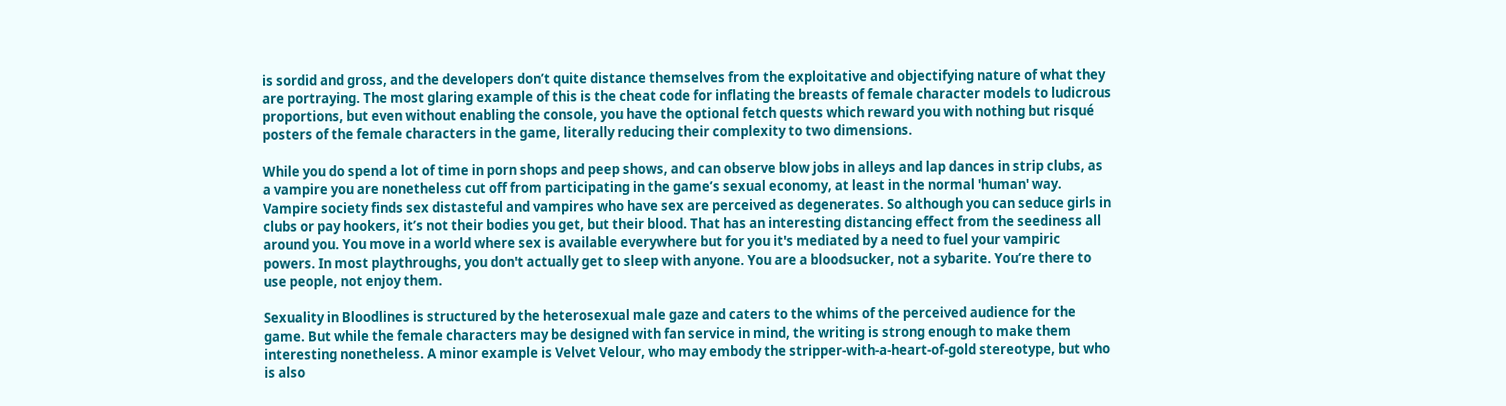is sordid and gross, and the developers don’t quite distance themselves from the exploitative and objectifying nature of what they are portraying. The most glaring example of this is the cheat code for inflating the breasts of female character models to ludicrous proportions, but even without enabling the console, you have the optional fetch quests which reward you with nothing but risqué posters of the female characters in the game, literally reducing their complexity to two dimensions.

While you do spend a lot of time in porn shops and peep shows, and can observe blow jobs in alleys and lap dances in strip clubs, as a vampire you are nonetheless cut off from participating in the game’s sexual economy, at least in the normal 'human' way. Vampire society finds sex distasteful and vampires who have sex are perceived as degenerates. So although you can seduce girls in clubs or pay hookers, it’s not their bodies you get, but their blood. That has an interesting distancing effect from the seediness all around you. You move in a world where sex is available everywhere but for you it's mediated by a need to fuel your vampiric powers. In most playthroughs, you don't actually get to sleep with anyone. You are a bloodsucker, not a sybarite. You’re there to use people, not enjoy them.

Sexuality in Bloodlines is structured by the heterosexual male gaze and caters to the whims of the perceived audience for the game. But while the female characters may be designed with fan service in mind, the writing is strong enough to make them interesting nonetheless. A minor example is Velvet Velour, who may embody the stripper-with-a-heart-of-gold stereotype, but who is also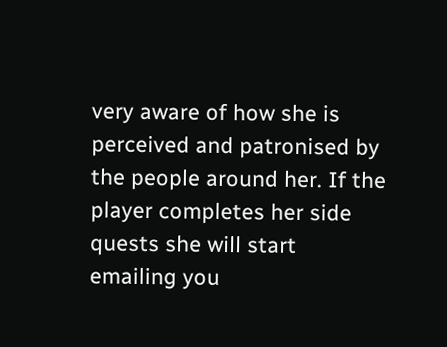very aware of how she is perceived and patronised by the people around her. If the player completes her side quests she will start emailing you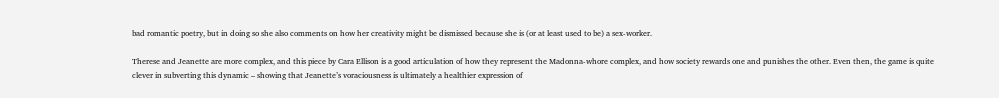bad romantic poetry, but in doing so she also comments on how her creativity might be dismissed because she is (or at least used to be) a sex-worker.

Therese and Jeanette are more complex, and this piece by Cara Ellison is a good articulation of how they represent the Madonna-whore complex, and how society rewards one and punishes the other. Even then, the game is quite clever in subverting this dynamic – showing that Jeanette’s voraciousness is ultimately a healthier expression of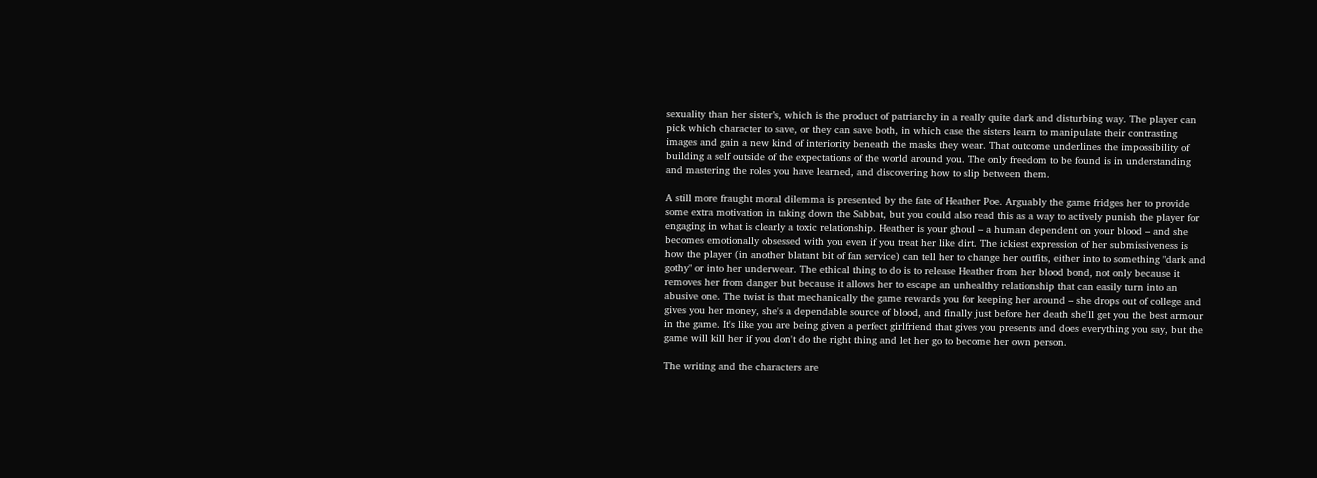sexuality than her sister’s, which is the product of patriarchy in a really quite dark and disturbing way. The player can pick which character to save, or they can save both, in which case the sisters learn to manipulate their contrasting images and gain a new kind of interiority beneath the masks they wear. That outcome underlines the impossibility of building a self outside of the expectations of the world around you. The only freedom to be found is in understanding and mastering the roles you have learned, and discovering how to slip between them.

A still more fraught moral dilemma is presented by the fate of Heather Poe. Arguably the game fridges her to provide some extra motivation in taking down the Sabbat, but you could also read this as a way to actively punish the player for engaging in what is clearly a toxic relationship. Heather is your ghoul – a human dependent on your blood – and she becomes emotionally obsessed with you even if you treat her like dirt. The ickiest expression of her submissiveness is how the player (in another blatant bit of fan service) can tell her to change her outfits, either into to something "dark and gothy" or into her underwear. The ethical thing to do is to release Heather from her blood bond, not only because it removes her from danger but because it allows her to escape an unhealthy relationship that can easily turn into an abusive one. The twist is that mechanically the game rewards you for keeping her around – she drops out of college and gives you her money, she's a dependable source of blood, and finally just before her death she'll get you the best armour in the game. It's like you are being given a perfect girlfriend that gives you presents and does everything you say, but the game will kill her if you don't do the right thing and let her go to become her own person.

The writing and the characters are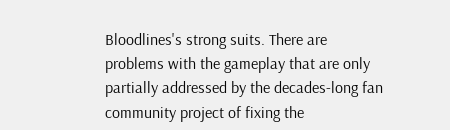Bloodlines's strong suits. There are problems with the gameplay that are only partially addressed by the decades-long fan community project of fixing the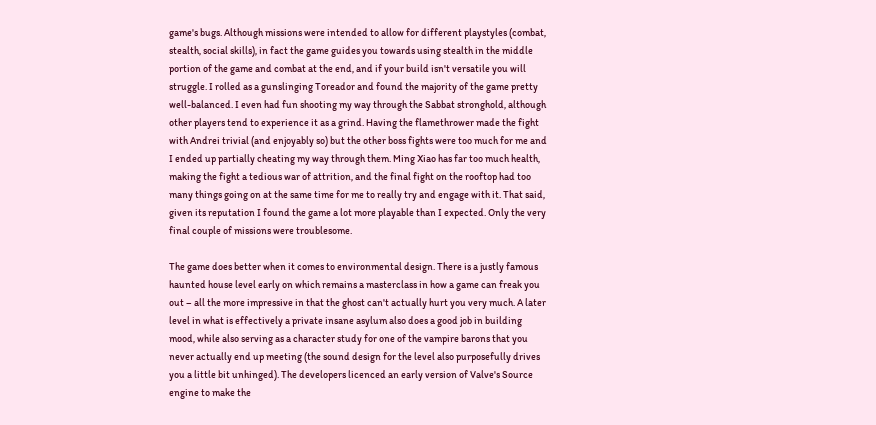game's bugs. Although missions were intended to allow for different playstyles (combat, stealth, social skills), in fact the game guides you towards using stealth in the middle portion of the game and combat at the end, and if your build isn't versatile you will struggle. I rolled as a gunslinging Toreador and found the majority of the game pretty well-balanced. I even had fun shooting my way through the Sabbat stronghold, although other players tend to experience it as a grind. Having the flamethrower made the fight with Andrei trivial (and enjoyably so) but the other boss fights were too much for me and I ended up partially cheating my way through them. Ming Xiao has far too much health, making the fight a tedious war of attrition, and the final fight on the rooftop had too many things going on at the same time for me to really try and engage with it. That said, given its reputation I found the game a lot more playable than I expected. Only the very final couple of missions were troublesome.

The game does better when it comes to environmental design. There is a justly famous haunted house level early on which remains a masterclass in how a game can freak you out – all the more impressive in that the ghost can't actually hurt you very much. A later level in what is effectively a private insane asylum also does a good job in building mood, while also serving as a character study for one of the vampire barons that you never actually end up meeting (the sound design for the level also purposefully drives you a little bit unhinged). The developers licenced an early version of Valve's Source engine to make the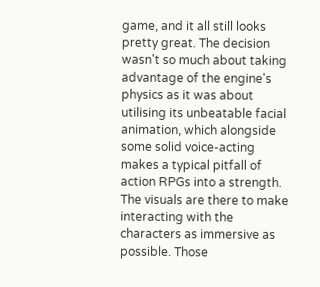game, and it all still looks pretty great. The decision wasn't so much about taking advantage of the engine's physics as it was about utilising its unbeatable facial animation, which alongside some solid voice-acting makes a typical pitfall of action RPGs into a strength. The visuals are there to make interacting with the characters as immersive as possible. Those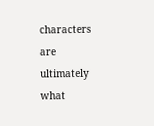characters are ultimately what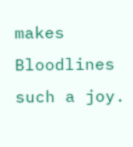makes Bloodlines such a joy.